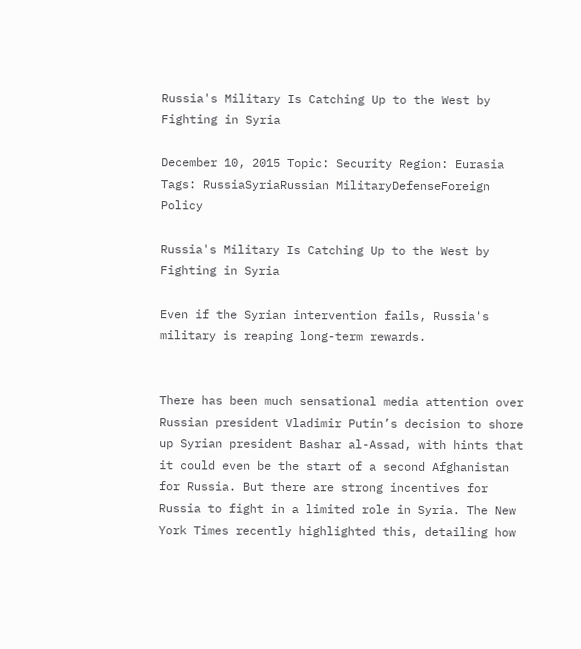Russia's Military Is Catching Up to the West by Fighting in Syria

December 10, 2015 Topic: Security Region: Eurasia Tags: RussiaSyriaRussian MilitaryDefenseForeign Policy

Russia's Military Is Catching Up to the West by Fighting in Syria

Even if the Syrian intervention fails, Russia's military is reaping long-term rewards.


There has been much sensational media attention over Russian president Vladimir Putin’s decision to shore up Syrian president Bashar al-Assad, with hints that it could even be the start of a second Afghanistan for Russia. But there are strong incentives for Russia to fight in a limited role in Syria. The New York Times recently highlighted this, detailing how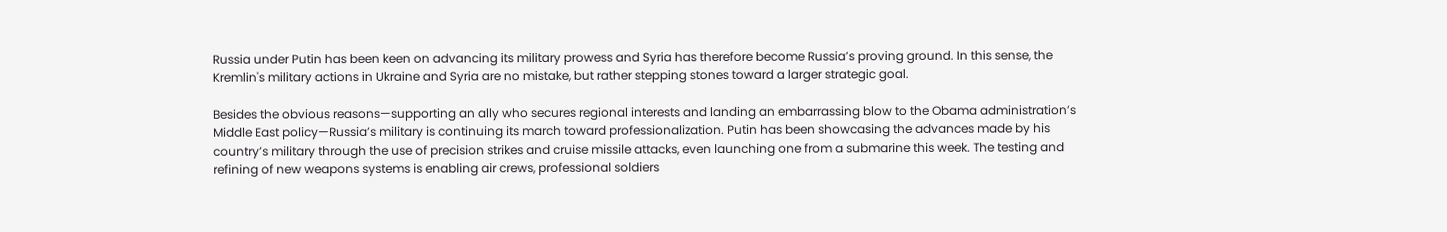Russia under Putin has been keen on advancing its military prowess and Syria has therefore become Russia’s proving ground. In this sense, the Kremlin's military actions in Ukraine and Syria are no mistake, but rather stepping stones toward a larger strategic goal.

Besides the obvious reasons—supporting an ally who secures regional interests and landing an embarrassing blow to the Obama administration’s Middle East policy—Russia’s military is continuing its march toward professionalization. Putin has been showcasing the advances made by his country’s military through the use of precision strikes and cruise missile attacks, even launching one from a submarine this week. The testing and refining of new weapons systems is enabling air crews, professional soldiers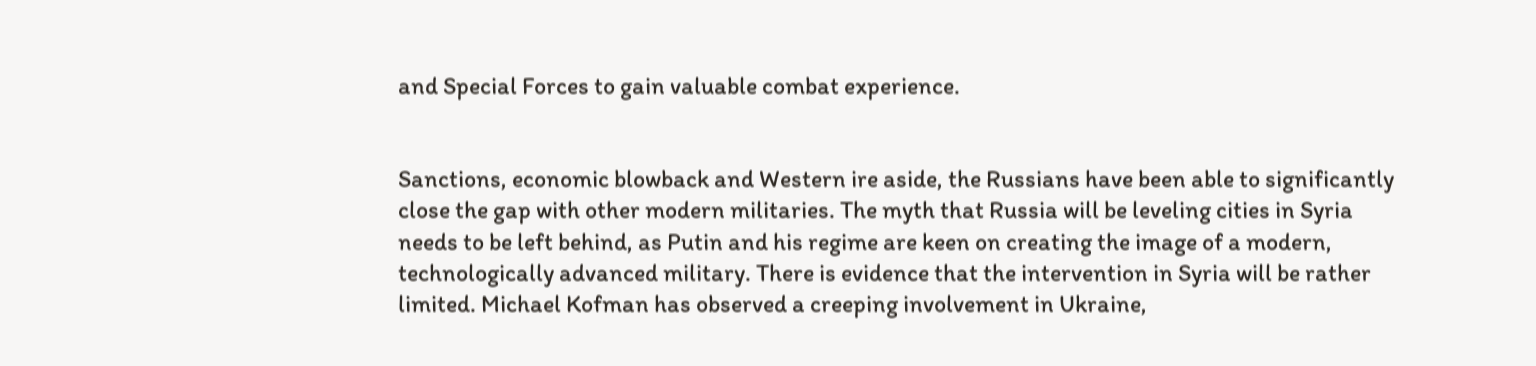and Special Forces to gain valuable combat experience.


Sanctions, economic blowback and Western ire aside, the Russians have been able to significantly close the gap with other modern militaries. The myth that Russia will be leveling cities in Syria needs to be left behind, as Putin and his regime are keen on creating the image of a modern, technologically advanced military. There is evidence that the intervention in Syria will be rather limited. Michael Kofman has observed a creeping involvement in Ukraine,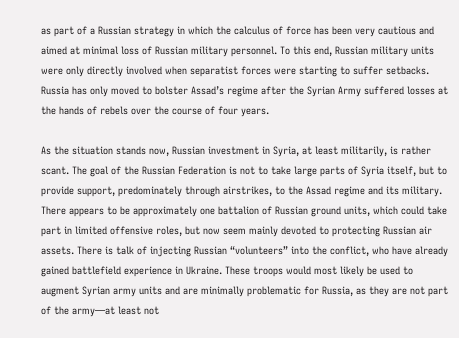as part of a Russian strategy in which the calculus of force has been very cautious and aimed at minimal loss of Russian military personnel. To this end, Russian military units were only directly involved when separatist forces were starting to suffer setbacks. Russia has only moved to bolster Assad’s regime after the Syrian Army suffered losses at the hands of rebels over the course of four years.

As the situation stands now, Russian investment in Syria, at least militarily, is rather scant. The goal of the Russian Federation is not to take large parts of Syria itself, but to provide support, predominately through airstrikes, to the Assad regime and its military. There appears to be approximately one battalion of Russian ground units, which could take part in limited offensive roles, but now seem mainly devoted to protecting Russian air assets. There is talk of injecting Russian “volunteers” into the conflict, who have already gained battlefield experience in Ukraine. These troops would most likely be used to augment Syrian army units and are minimally problematic for Russia, as they are not part of the army—at least not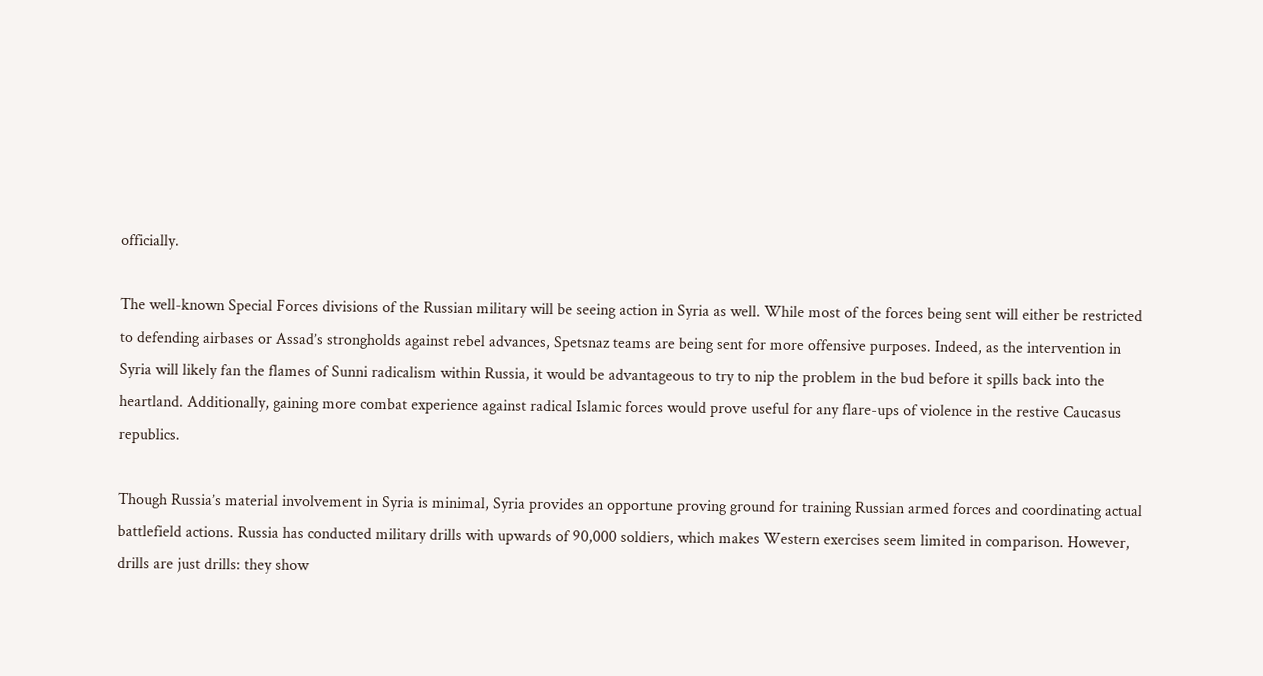officially.

The well-known Special Forces divisions of the Russian military will be seeing action in Syria as well. While most of the forces being sent will either be restricted to defending airbases or Assad’s strongholds against rebel advances, Spetsnaz teams are being sent for more offensive purposes. Indeed, as the intervention in Syria will likely fan the flames of Sunni radicalism within Russia, it would be advantageous to try to nip the problem in the bud before it spills back into the heartland. Additionally, gaining more combat experience against radical Islamic forces would prove useful for any flare-ups of violence in the restive Caucasus republics.

Though Russia’s material involvement in Syria is minimal, Syria provides an opportune proving ground for training Russian armed forces and coordinating actual battlefield actions. Russia has conducted military drills with upwards of 90,000 soldiers, which makes Western exercises seem limited in comparison. However, drills are just drills: they show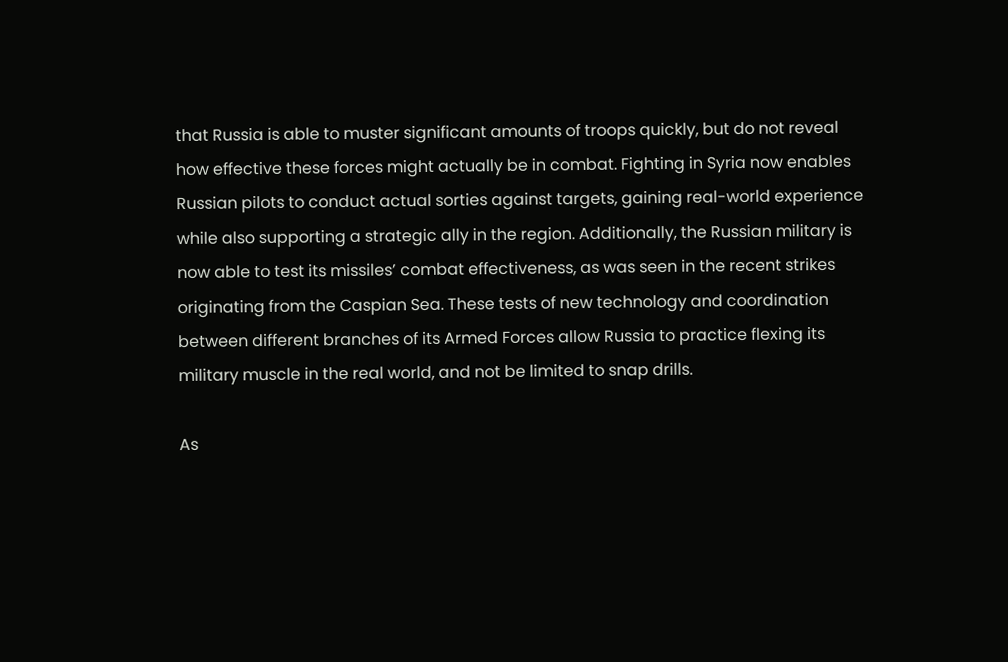that Russia is able to muster significant amounts of troops quickly, but do not reveal how effective these forces might actually be in combat. Fighting in Syria now enables Russian pilots to conduct actual sorties against targets, gaining real-world experience while also supporting a strategic ally in the region. Additionally, the Russian military is now able to test its missiles’ combat effectiveness, as was seen in the recent strikes originating from the Caspian Sea. These tests of new technology and coordination between different branches of its Armed Forces allow Russia to practice flexing its military muscle in the real world, and not be limited to snap drills.

As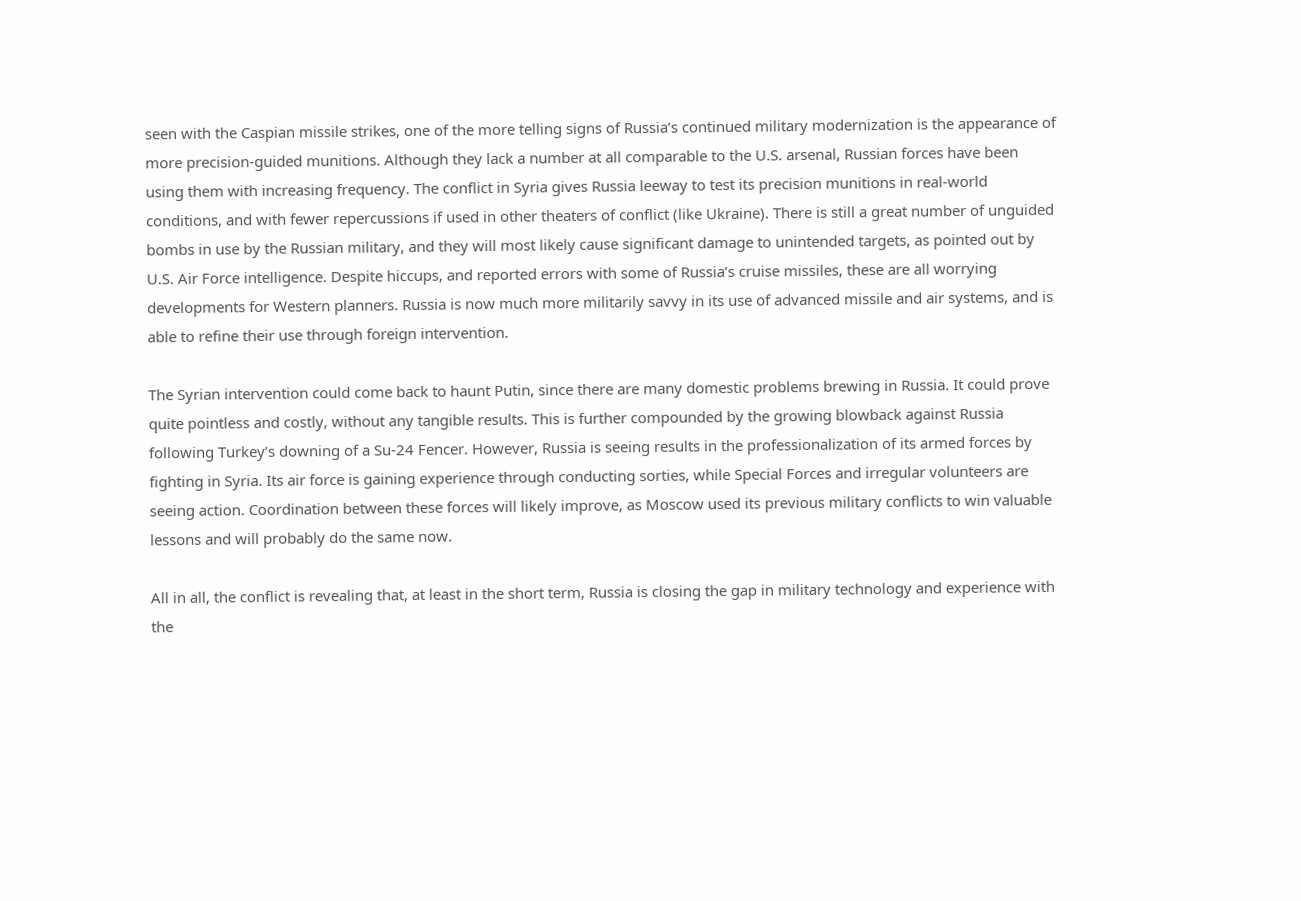seen with the Caspian missile strikes, one of the more telling signs of Russia’s continued military modernization is the appearance of more precision-guided munitions. Although they lack a number at all comparable to the U.S. arsenal, Russian forces have been using them with increasing frequency. The conflict in Syria gives Russia leeway to test its precision munitions in real-world conditions, and with fewer repercussions if used in other theaters of conflict (like Ukraine). There is still a great number of unguided bombs in use by the Russian military, and they will most likely cause significant damage to unintended targets, as pointed out by U.S. Air Force intelligence. Despite hiccups, and reported errors with some of Russia’s cruise missiles, these are all worrying developments for Western planners. Russia is now much more militarily savvy in its use of advanced missile and air systems, and is able to refine their use through foreign intervention.

The Syrian intervention could come back to haunt Putin, since there are many domestic problems brewing in Russia. It could prove quite pointless and costly, without any tangible results. This is further compounded by the growing blowback against Russia following Turkey’s downing of a Su-24 Fencer. However, Russia is seeing results in the professionalization of its armed forces by fighting in Syria. Its air force is gaining experience through conducting sorties, while Special Forces and irregular volunteers are seeing action. Coordination between these forces will likely improve, as Moscow used its previous military conflicts to win valuable lessons and will probably do the same now.

All in all, the conflict is revealing that, at least in the short term, Russia is closing the gap in military technology and experience with the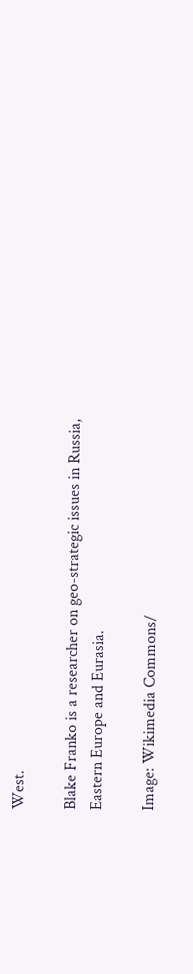West.

Blake Franko is a researcher on geo-strategic issues in Russia, Eastern Europe and Eurasia.

Image: Wikimedia Commons/